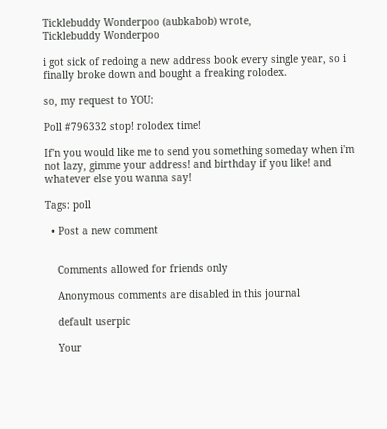Ticklebuddy Wonderpoo (aubkabob) wrote,
Ticklebuddy Wonderpoo

i got sick of redoing a new address book every single year, so i finally broke down and bought a freaking rolodex.

so, my request to YOU:

Poll #796332 stop! rolodex time!

If'n you would like me to send you something someday when i'm not lazy, gimme your address! and birthday if you like! and whatever else you wanna say!

Tags: poll

  • Post a new comment


    Comments allowed for friends only

    Anonymous comments are disabled in this journal

    default userpic

    Your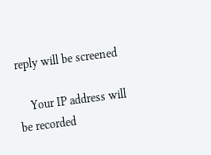reply will be screened

    Your IP address will be recorded